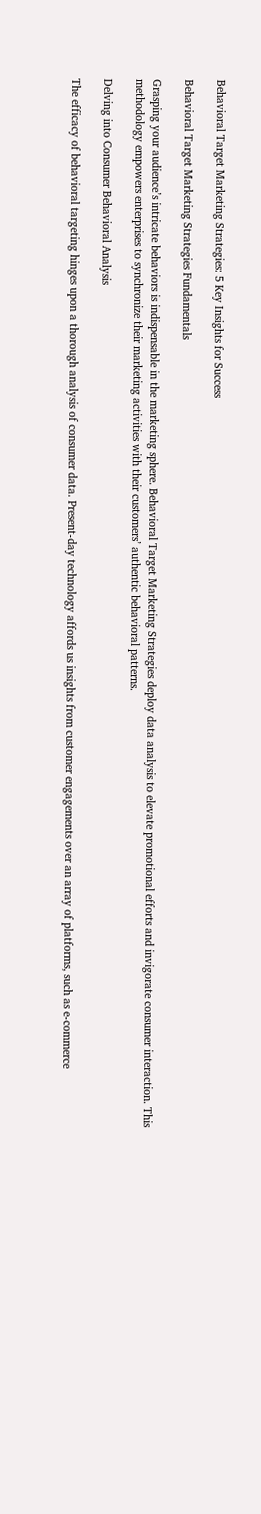Behavioral Target Marketing Strategies: 5 Key Insights for Success

Behavioral Target Marketing Strategies Fundamentals

Grasping your audience’s intricate behaviors is indispensable in the marketing sphere. Behavioral Target Marketing Strategies deploy data analysis to elevate promotional efforts and invigorate consumer interaction. This methodology empowers enterprises to synchronize their marketing activities with their customers’ authentic behavioral patterns.

Delving into Consumer Behavioral Analysis

The efficacy of behavioral targeting hinges upon a thorough analysis of consumer data. Present-day technology affords us insights from customer engagements over an array of platforms, such as e-commerce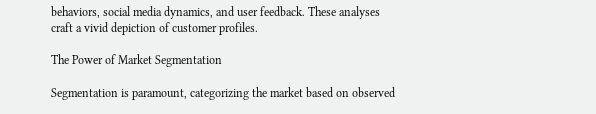behaviors, social media dynamics, and user feedback. These analyses craft a vivid depiction of customer profiles.

The Power of Market Segmentation

Segmentation is paramount, categorizing the market based on observed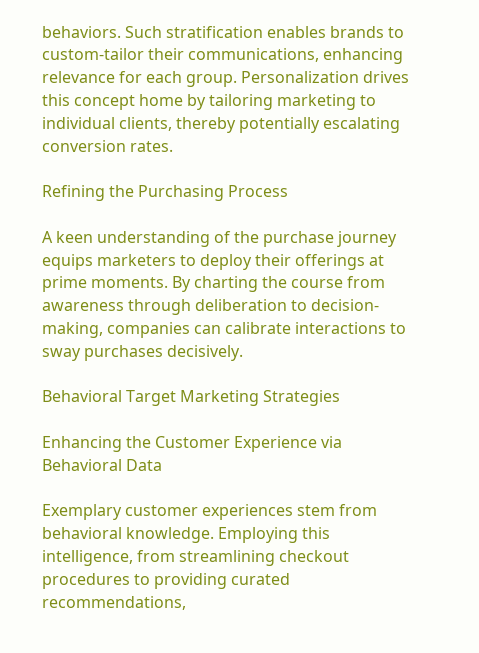behaviors. Such stratification enables brands to custom-tailor their communications, enhancing relevance for each group. Personalization drives this concept home by tailoring marketing to individual clients, thereby potentially escalating conversion rates.

Refining the Purchasing Process

A keen understanding of the purchase journey equips marketers to deploy their offerings at prime moments. By charting the course from awareness through deliberation to decision-making, companies can calibrate interactions to sway purchases decisively.

Behavioral Target Marketing Strategies

Enhancing the Customer Experience via Behavioral Data

Exemplary customer experiences stem from behavioral knowledge. Employing this intelligence, from streamlining checkout procedures to providing curated recommendations,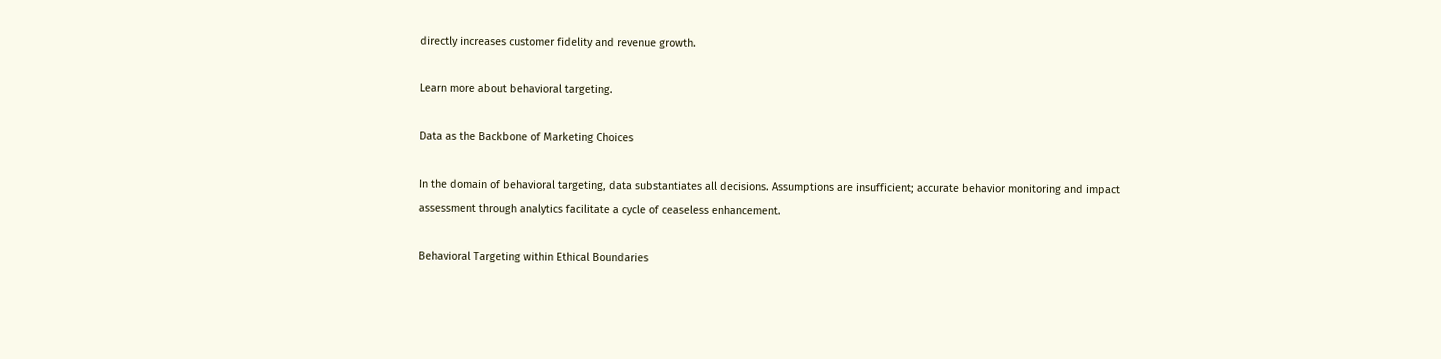directly increases customer fidelity and revenue growth.

Learn more about behavioral targeting.

Data as the Backbone of Marketing Choices

In the domain of behavioral targeting, data substantiates all decisions. Assumptions are insufficient; accurate behavior monitoring and impact assessment through analytics facilitate a cycle of ceaseless enhancement.

Behavioral Targeting within Ethical Boundaries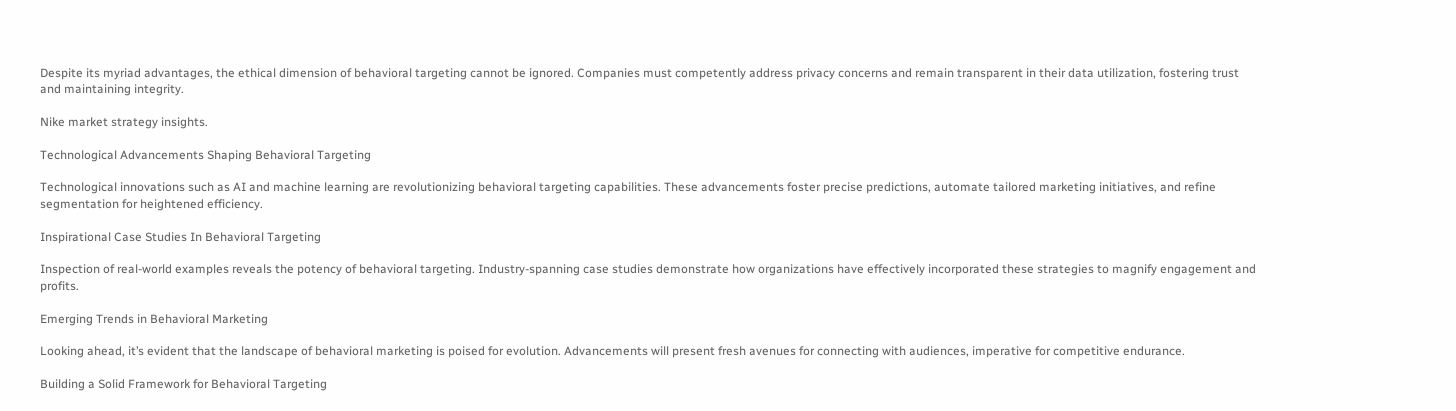Despite its myriad advantages, the ethical dimension of behavioral targeting cannot be ignored. Companies must competently address privacy concerns and remain transparent in their data utilization, fostering trust and maintaining integrity.

Nike market strategy insights.

Technological Advancements Shaping Behavioral Targeting

Technological innovations such as AI and machine learning are revolutionizing behavioral targeting capabilities. These advancements foster precise predictions, automate tailored marketing initiatives, and refine segmentation for heightened efficiency.

Inspirational Case Studies In Behavioral Targeting

Inspection of real-world examples reveals the potency of behavioral targeting. Industry-spanning case studies demonstrate how organizations have effectively incorporated these strategies to magnify engagement and profits.

Emerging Trends in Behavioral Marketing

Looking ahead, it’s evident that the landscape of behavioral marketing is poised for evolution. Advancements will present fresh avenues for connecting with audiences, imperative for competitive endurance.

Building a Solid Framework for Behavioral Targeting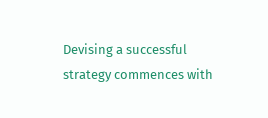Devising a successful strategy commences with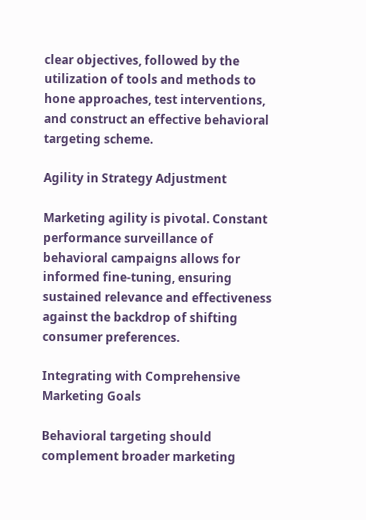clear objectives, followed by the utilization of tools and methods to hone approaches, test interventions, and construct an effective behavioral targeting scheme.

Agility in Strategy Adjustment

Marketing agility is pivotal. Constant performance surveillance of behavioral campaigns allows for informed fine-tuning, ensuring sustained relevance and effectiveness against the backdrop of shifting consumer preferences.

Integrating with Comprehensive Marketing Goals

Behavioral targeting should complement broader marketing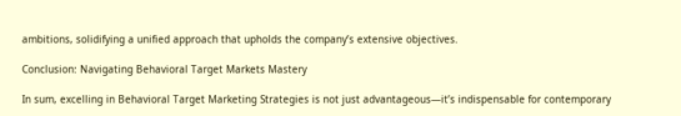ambitions, solidifying a unified approach that upholds the company’s extensive objectives.

Conclusion: Navigating Behavioral Target Markets Mastery

In sum, excelling in Behavioral Target Marketing Strategies is not just advantageous—it’s indispensable for contemporary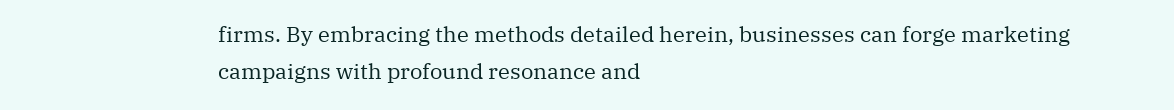firms. By embracing the methods detailed herein, businesses can forge marketing campaigns with profound resonance and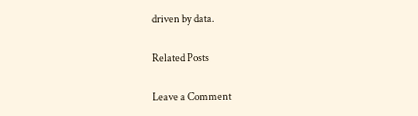driven by data.

Related Posts

Leave a Comment